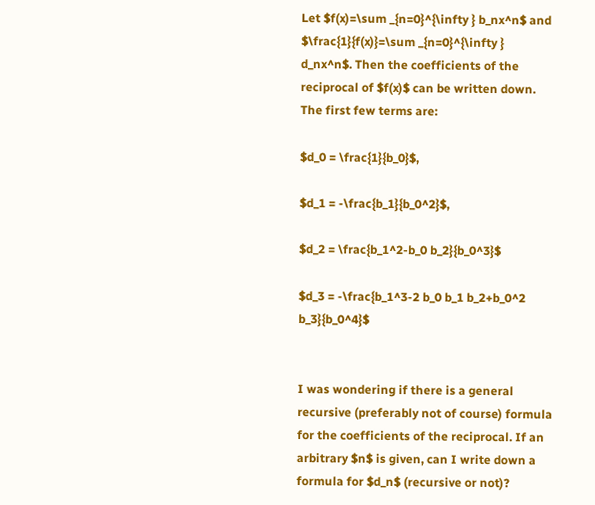Let $f(x)=\sum _{n=0}^{\infty } b_nx^n$ and $\frac{1}{f(x)}=\sum _{n=0}^{\infty } d_nx^n$. Then the coefficients of the reciprocal of $f(x)$ can be written down. The first few terms are:

$d_0 = \frac{1}{b_0}$,

$d_1 = -\frac{b_1}{b_0^2}$,

$d_2 = \frac{b_1^2-b_0 b_2}{b_0^3}$

$d_3 = -\frac{b_1^3-2 b_0 b_1 b_2+b_0^2 b_3}{b_0^4}$


I was wondering if there is a general recursive (preferably not of course) formula for the coefficients of the reciprocal. If an arbitrary $n$ is given, can I write down a formula for $d_n$ (recursive or not)?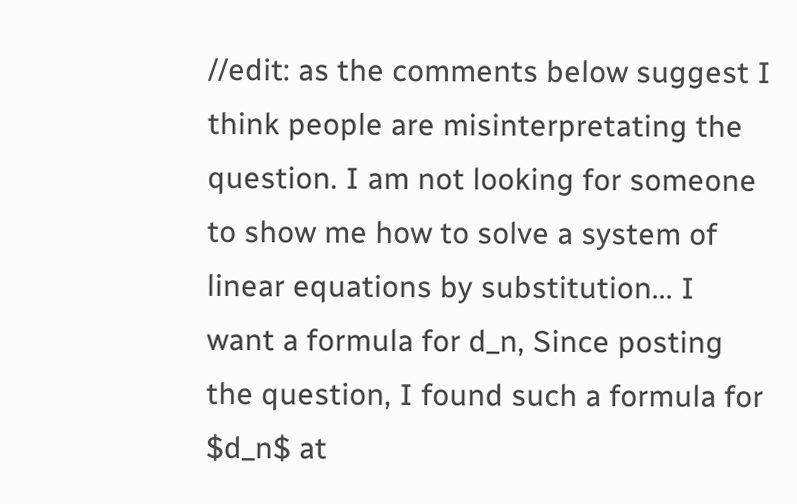//edit: as the comments below suggest I think people are misinterpretating the question. I am not looking for someone to show me how to solve a system of linear equations by substitution... I want a formula for d_n, Since posting the question, I found such a formula for $d_n$ at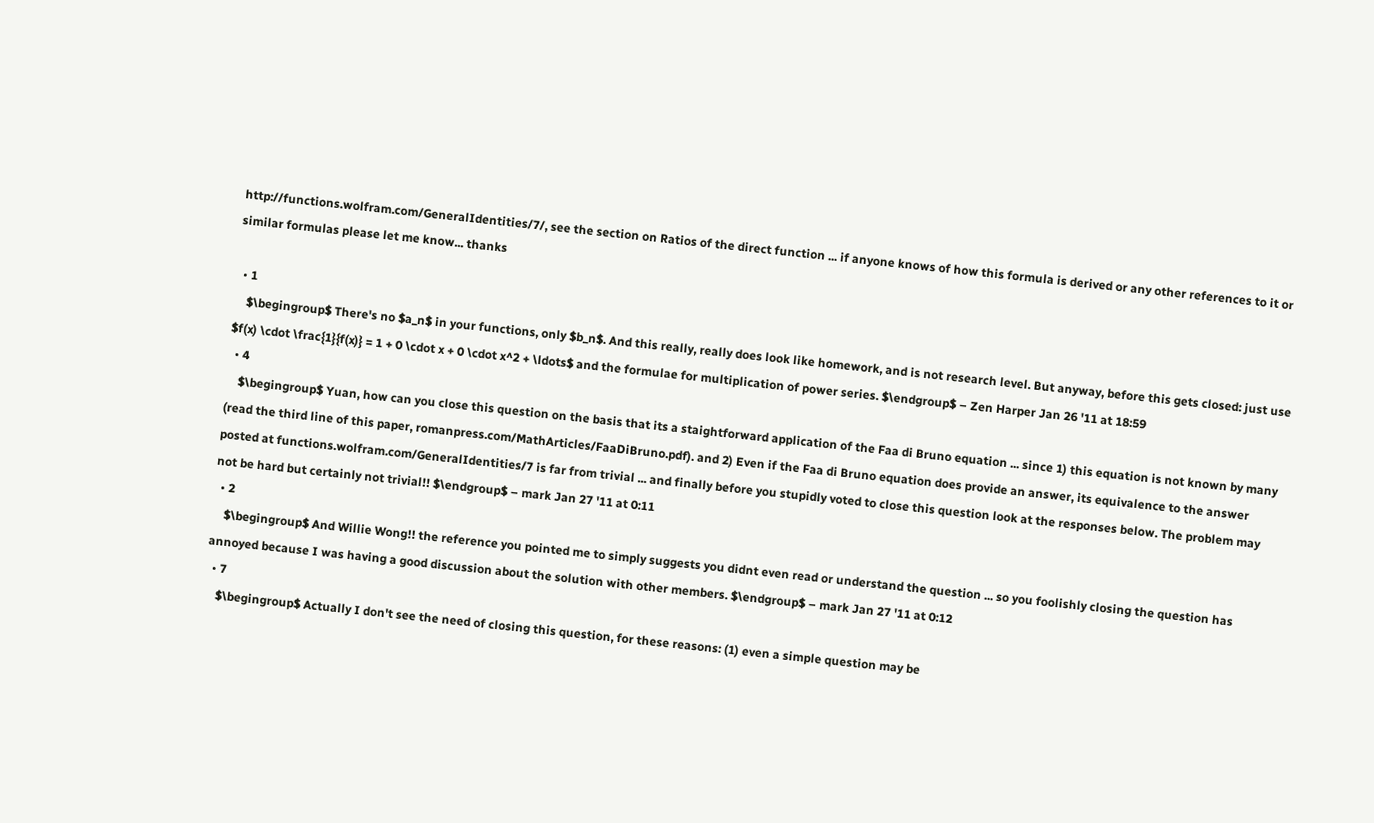http://functions.wolfram.com/GeneralIdentities/7/, see the section on Ratios of the direct function ... if anyone knows of how this formula is derived or any other references to it or similar formulas please let me know... thanks

  • 1
    $\begingroup$ There's no $a_n$ in your functions, only $b_n$. And this really, really does look like homework, and is not research level. But anyway, before this gets closed: just use $f(x) \cdot \frac{1}{f(x)} = 1 + 0 \cdot x + 0 \cdot x^2 + \ldots$ and the formulae for multiplication of power series. $\endgroup$ – Zen Harper Jan 26 '11 at 18:59
  • 4
    $\begingroup$ Yuan, how can you close this question on the basis that its a staightforward application of the Faa di Bruno equation ... since 1) this equation is not known by many (read the third line of this paper, romanpress.com/MathArticles/FaaDiBruno.pdf). and 2) Even if the Faa di Bruno equation does provide an answer, its equivalence to the answer posted at functions.wolfram.com/GeneralIdentities/7 is far from trivial ... and finally before you stupidly voted to close this question look at the responses below. The problem may not be hard but certainly not trivial!! $\endgroup$ – mark Jan 27 '11 at 0:11
  • 2
    $\begingroup$ And Willie Wong!! the reference you pointed me to simply suggests you didnt even read or understand the question ... so you foolishly closing the question has annoyed because I was having a good discussion about the solution with other members. $\endgroup$ – mark Jan 27 '11 at 0:12
  • 7
    $\begingroup$ Actually I don't see the need of closing this question, for these reasons: (1) even a simple question may be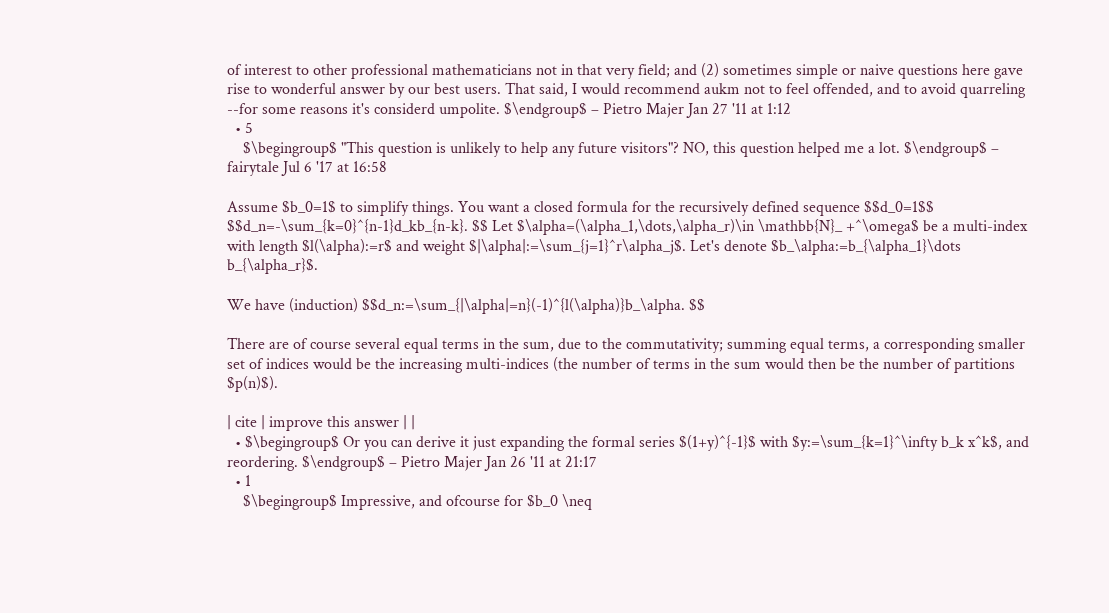of interest to other professional mathematicians not in that very field; and (2) sometimes simple or naive questions here gave rise to wonderful answer by our best users. That said, I would recommend aukm not to feel offended, and to avoid quarreling --for some reasons it's considerd umpolite. $\endgroup$ – Pietro Majer Jan 27 '11 at 1:12
  • 5
    $\begingroup$ "This question is unlikely to help any future visitors"? NO, this question helped me a lot. $\endgroup$ – fairytale Jul 6 '17 at 16:58

Assume $b_0=1$ to simplify things. You want a closed formula for the recursively defined sequence $$d_0=1$$ $$d_n=-\sum_{k=0}^{n-1}d_kb_{n-k}. $$ Let $\alpha=(\alpha_1,\dots,\alpha_r)\in \mathbb{N}_ +^\omega$ be a multi-index with length $l(\alpha):=r$ and weight $|\alpha|:=\sum_{j=1}^r\alpha_j$. Let's denote $b_\alpha:=b_{\alpha_1}\dots b_{\alpha_r}$.

We have (induction) $$d_n:=\sum_{|\alpha|=n}(-1)^{l(\alpha)}b_\alpha. $$

There are of course several equal terms in the sum, due to the commutativity; summing equal terms, a corresponding smaller set of indices would be the increasing multi-indices (the number of terms in the sum would then be the number of partitions $p(n)$).

| cite | improve this answer | |
  • $\begingroup$ Or you can derive it just expanding the formal series $(1+y)^{-1}$ with $y:=\sum_{k=1}^\infty b_k x^k$, and reordering. $\endgroup$ – Pietro Majer Jan 26 '11 at 21:17
  • 1
    $\begingroup$ Impressive, and ofcourse for $b_0 \neq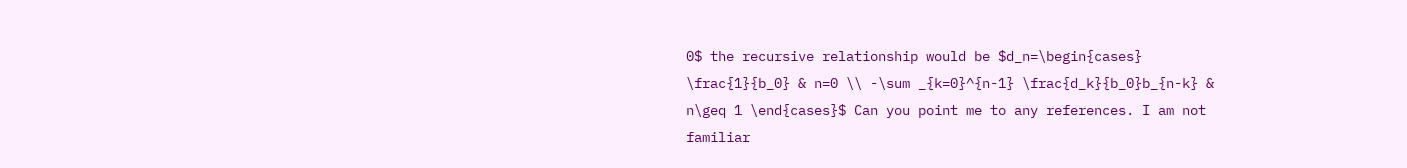0$ the recursive relationship would be $d_n=\begin{cases} \frac{1}{b_0} & n=0 \\ -\sum _{k=0}^{n-1} \frac{d_k}{b_0}b_{n-k} & n\geq 1 \end{cases}$ Can you point me to any references. I am not familiar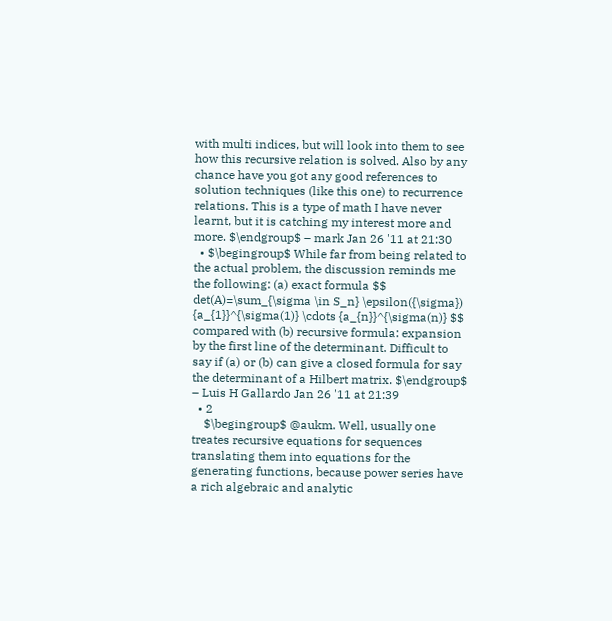with multi indices, but will look into them to see how this recursive relation is solved. Also by any chance have you got any good references to solution techniques (like this one) to recurrence relations. This is a type of math I have never learnt, but it is catching my interest more and more. $\endgroup$ – mark Jan 26 '11 at 21:30
  • $\begingroup$ While far from being related to the actual problem, the discussion reminds me the following: (a) exact formula $$ det(A)=\sum_{\sigma \in S_n} \epsilon({\sigma}) {a_{1}}^{\sigma(1)} \cdots {a_{n}}^{\sigma(n)} $$ compared with (b) recursive formula: expansion by the first line of the determinant. Difficult to say if (a) or (b) can give a closed formula for say the determinant of a Hilbert matrix. $\endgroup$ – Luis H Gallardo Jan 26 '11 at 21:39
  • 2
    $\begingroup$ @aukm. Well, usually one treates recursive equations for sequences translating them into equations for the generating functions, because power series have a rich algebraic and analytic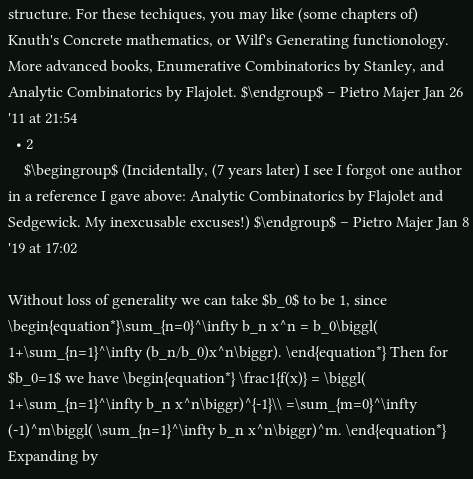structure. For these techiques, you may like (some chapters of) Knuth's Concrete mathematics, or Wilf's Generating functionology. More advanced books, Enumerative Combinatorics by Stanley, and Analytic Combinatorics by Flajolet. $\endgroup$ – Pietro Majer Jan 26 '11 at 21:54
  • 2
    $\begingroup$ (Incidentally, (7 years later) I see I forgot one author in a reference I gave above: Analytic Combinatorics by Flajolet and Sedgewick. My inexcusable excuses!) $\endgroup$ – Pietro Majer Jan 8 '19 at 17:02

Without loss of generality we can take $b_0$ to be 1, since \begin{equation*}\sum_{n=0}^\infty b_n x^n = b_0\biggl( 1+\sum_{n=1}^\infty (b_n/b_0)x^n\biggr). \end{equation*} Then for $b_0=1$ we have \begin{equation*} \frac1{f(x)} = \biggl( 1+\sum_{n=1}^\infty b_n x^n\biggr)^{-1}\\ =\sum_{m=0}^\infty (-1)^m\biggl( \sum_{n=1}^\infty b_n x^n\biggr)^m. \end{equation*} Expanding by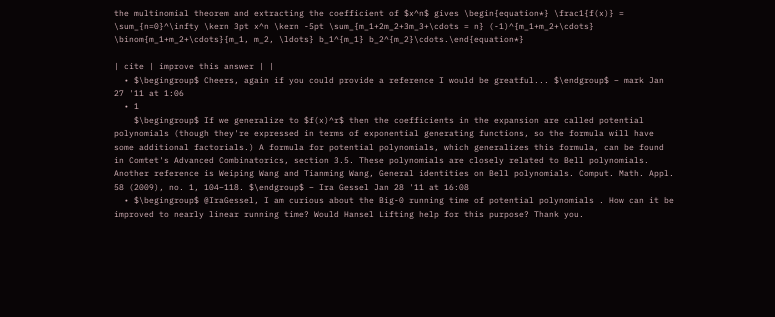the multinomial theorem and extracting the coefficient of $x^n$ gives \begin{equation*} \frac1{f(x)} = \sum_{n=0}^\infty \kern 3pt x^n \kern -5pt \sum_{m_1+2m_2+3m_3+\cdots = n} (-1)^{m_1+m_2+\cdots} \binom{m_1+m_2+\cdots}{m_1, m_2, \ldots} b_1^{m_1} b_2^{m_2}\cdots.\end{equation*}

| cite | improve this answer | |
  • $\begingroup$ Cheers, again if you could provide a reference I would be greatful... $\endgroup$ – mark Jan 27 '11 at 1:06
  • 1
    $\begingroup$ If we generalize to $f(x)^r$ then the coefficients in the expansion are called potential polynomials (though they're expressed in terms of exponential generating functions, so the formula will have some additional factorials.) A formula for potential polynomials, which generalizes this formula, can be found in Comtet's Advanced Combinatorics, section 3.5. These polynomials are closely related to Bell polynomials. Another reference is Weiping Wang and Tianming Wang, General identities on Bell polynomials. Comput. Math. Appl. 58 (2009), no. 1, 104–118. $\endgroup$ – Ira Gessel Jan 28 '11 at 16:08
  • $\begingroup$ @IraGessel, I am curious about the Big-0 running time of potential polynomials . How can it be improved to nearly linear running time? Would Hansel Lifting help for this purpose? Thank you.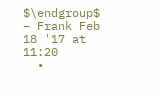$\endgroup$ – Frank Feb 18 '17 at 11:20
  •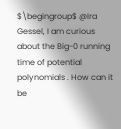$\begingroup$ @Ira Gessel, I am curious about the Big-0 running time of potential polynomials . How can it be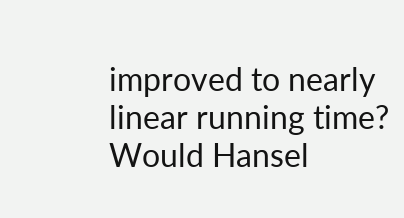improved to nearly linear running time? Would Hansel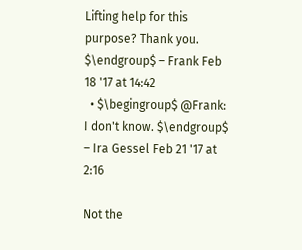Lifting help for this purpose? Thank you. $\endgroup$ – Frank Feb 18 '17 at 14:42
  • $\begingroup$ @Frank: I don't know. $\endgroup$ – Ira Gessel Feb 21 '17 at 2:16

Not the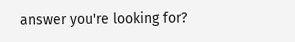answer you're looking for?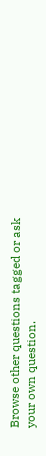Browse other questions tagged or ask your own question.